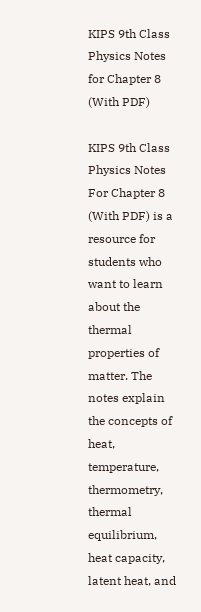KIPS 9th Class Physics Notes for Chapter 8 (With PDF)

KIPS 9th Class Physics Notes For Chapter 8 (With PDF) is a resource for students who want to learn about the thermal properties of matter. The notes explain the concepts of heat, temperature, thermometry, thermal equilibrium, heat capacity, latent heat, and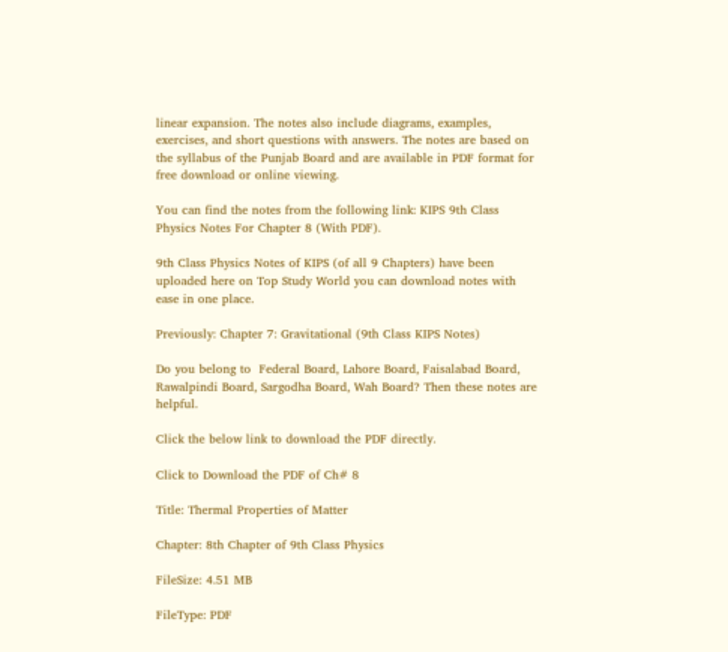linear expansion. The notes also include diagrams, examples, exercises, and short questions with answers. The notes are based on the syllabus of the Punjab Board and are available in PDF format for free download or online viewing.

You can find the notes from the following link: KIPS 9th Class Physics Notes For Chapter 8 (With PDF).

9th Class Physics Notes of KIPS (of all 9 Chapters) have been uploaded here on Top Study World you can download notes with ease in one place.

Previously: Chapter 7: Gravitational (9th Class KIPS Notes)

Do you belong to  Federal Board, Lahore Board, Faisalabad Board, Rawalpindi Board, Sargodha Board, Wah Board? Then these notes are helpful.

Click the below link to download the PDF directly.

Click to Download the PDF of Ch# 8

Title: Thermal Properties of Matter

Chapter: 8th Chapter of 9th Class Physics

FileSize: 4.51 MB

FileType: PDF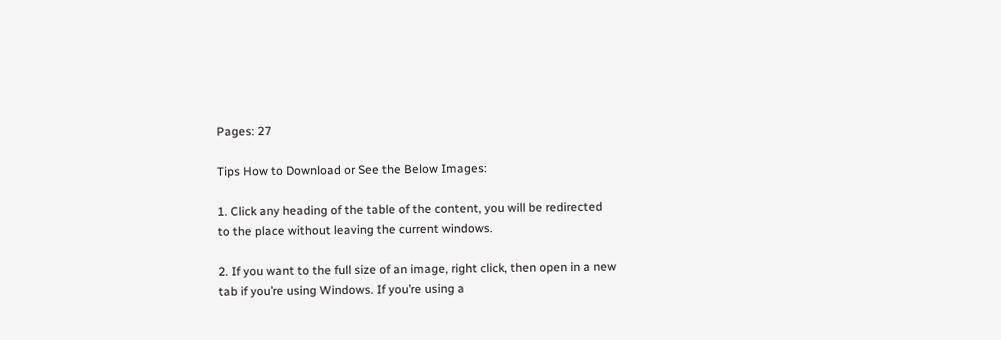Pages: 27

Tips How to Download or See the Below Images:

1. Click any heading of the table of the content, you will be redirected to the place without leaving the current windows.

2. If you want to the full size of an image, right click, then open in a new tab if you’re using Windows. If you’re using a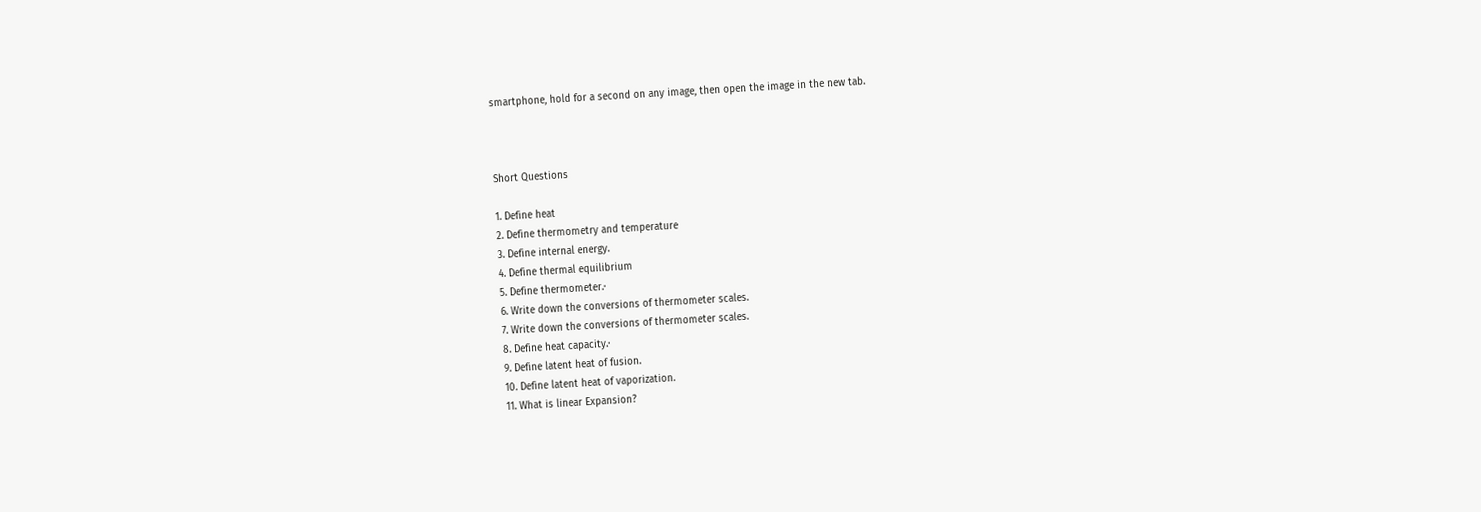smartphone, hold for a second on any image, then open the image in the new tab.



Short Questions

1. Define heat
2. Define thermometry and temperature
3. Define internal energy.
4. Define thermal equilibrium
5. Define thermometer.·
6. Write down the conversions of thermometer scales.
7. Write down the conversions of thermometer scales.
8. Define heat capacity.·
9. Define latent heat of fusion.
10. Define latent heat of vaporization.
11. What is linear Expansion?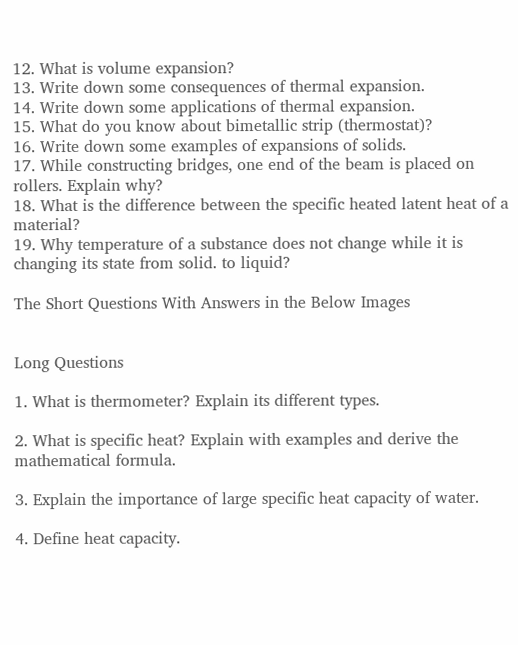12. What is volume expansion?
13. Write down some consequences of thermal expansion.
14. Write down some applications of thermal expansion.
15. What do you know about bimetallic strip (thermostat)?
16. Write down some examples of expansions of solids.
17. While constructing bridges, one end of the beam is placed on rollers. Explain why?
18. What is the difference between the specific heated latent heat of a material?
19. Why temperature of a substance does not change while it is changing its state from solid. to liquid?

The Short Questions With Answers in the Below Images


Long Questions

1. What is thermometer? Explain its different types.

2. What is specific heat? Explain with examples and derive the mathematical formula.

3. Explain the importance of large specific heat capacity of water.

4. Define heat capacity.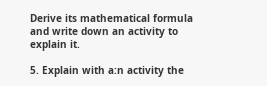Derive its mathematical formula and write down an activity to explain it.

5. Explain with a:n activity the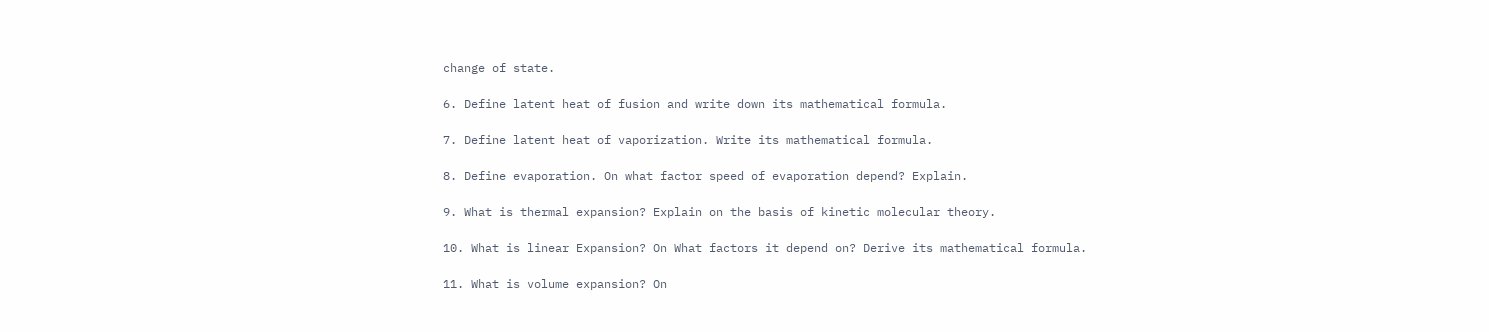change of state.

6. Define latent heat of fusion and write down its mathematical formula.

7. Define latent heat of vaporization. Write its mathematical formula.

8. Define evaporation. On what factor speed of evaporation depend? Explain.

9. What is thermal expansion? Explain on the basis of kinetic molecular theory.

10. What is linear Expansion? On What factors it depend on? Derive its mathematical formula.

11. What is volume expansion? On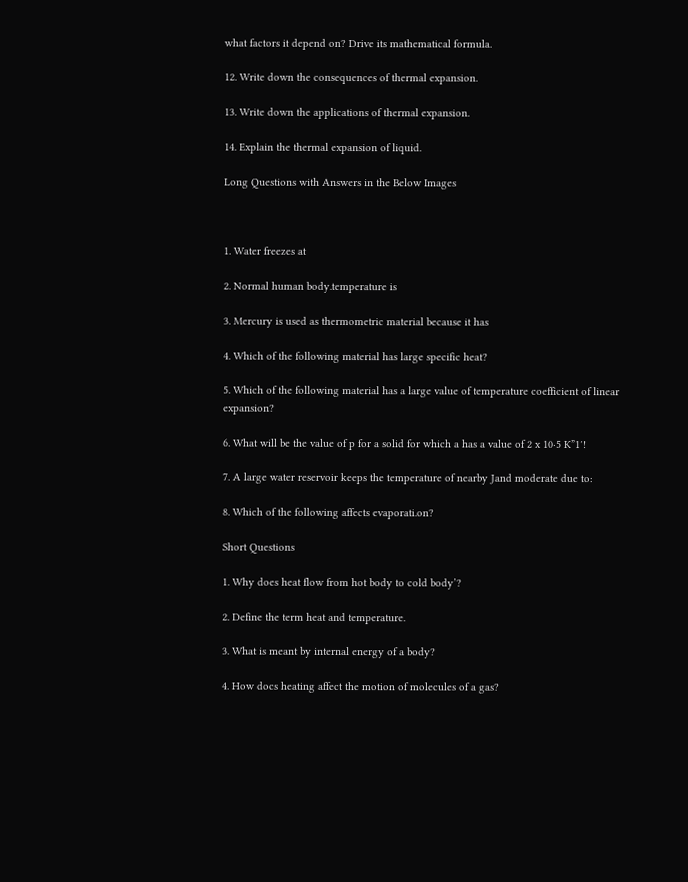what factors it depend on? Drive its mathematical formula.

12. Write down the consequences of thermal expansion.

13. Write down the applications of thermal expansion.

14. Explain the thermal expansion of liquid.

Long Questions with Answers in the Below Images



1. Water freezes at

2. Normal human body.temperature is

3. Mercury is used as thermometric material because it has

4. Which of the following material has large specific heat?

5. Which of the following material has a large value of temperature coefficient of linear expansion?

6. What will be the value of p for a solid for which a has a value of 2 x 10·5 K”1′!

7. A large water reservoir keeps the temperature of nearby Jand moderate due to:

8. Which of the following affects evaporati.on?

Short Questions

1. Why does heat flow from hot body to cold body’?

2. Define the term heat and temperature.

3. What is meant by internal energy of a body?

4. How docs heating affect the motion of molecules of a gas?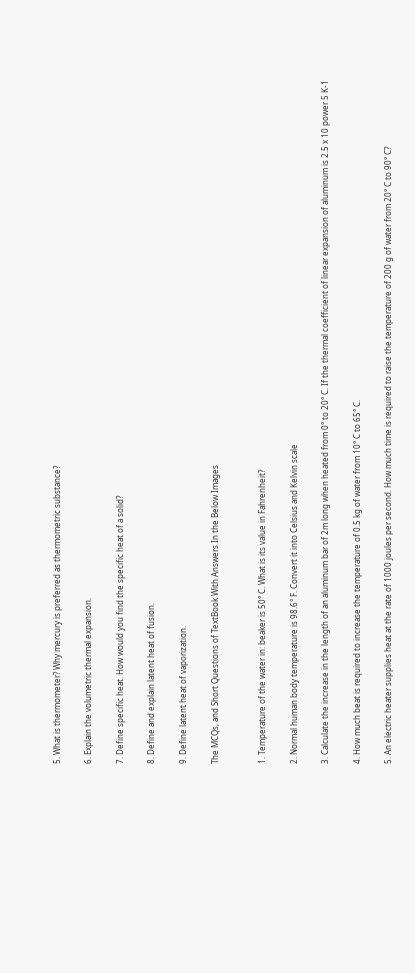5. What is thermometer? Why mercury is preferred as thermometric substance?

6. Explain the volumetric thermal expansion.

7. Define specific heat. How would you find the specific heat of a solid?

8. Define and explain latent heat of fusion.

9. Define latent heat of vaporization.

The MCQs, and Short Questions of TextBook With Answers In the Below Images


1. Temperature of the water in: beaker is 50° C. What is its value in Fahrenheit?

2. Normal human body temperature is 98.6° F. Convert it into Celsius and Kelvin scale

3. Calculate the increase in the length of an aluminum bar of 2m long when heated from 0° to 20° C. If the thermal coefficient of linear expansion of aluminum is 2.5 x 10 power 5 K-1

4. How much beat is required to increase the temperature of 0.5 kg of water from 10° C to 65° C.

5. An electric heater supplies heat at the rate of 1000 joules per second. How much time is required to raise the temperature of 200 g of water from 20° C to 90° C?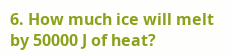6. How much ice will melt by 50000 J of heat?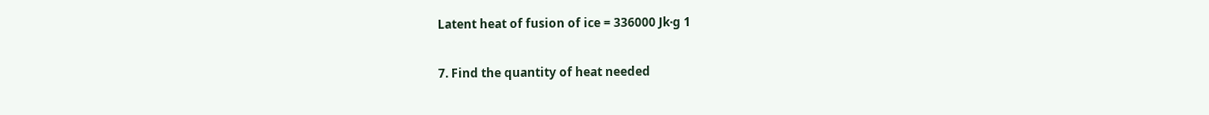Latent heat of fusion of ice = 336000 Jk·g 1

7. Find the quantity of heat needed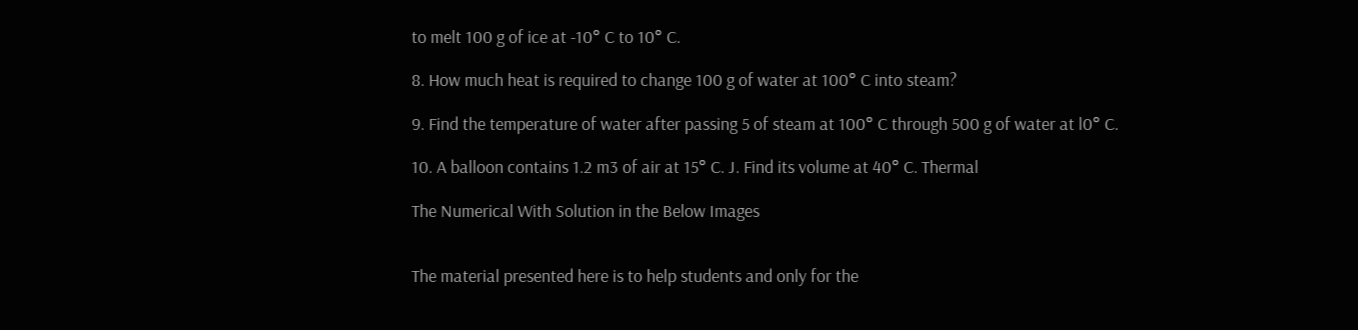to melt 100 g of ice at -10° C to 10° C.

8. How much heat is required to change 100 g of water at 100° C into steam?

9. Find the temperature of water after passing 5 of steam at 100° C through 500 g of water at l0° C.

10. A balloon contains 1.2 m3 of air at 15° C. J. Find its volume at 40° C. Thermal

The Numerical With Solution in the Below Images


The material presented here is to help students and only for the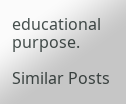educational purpose.

Similar Posts